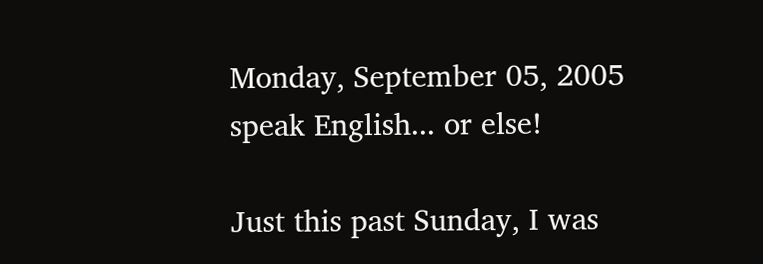Monday, September 05, 2005
speak English... or else!

Just this past Sunday, I was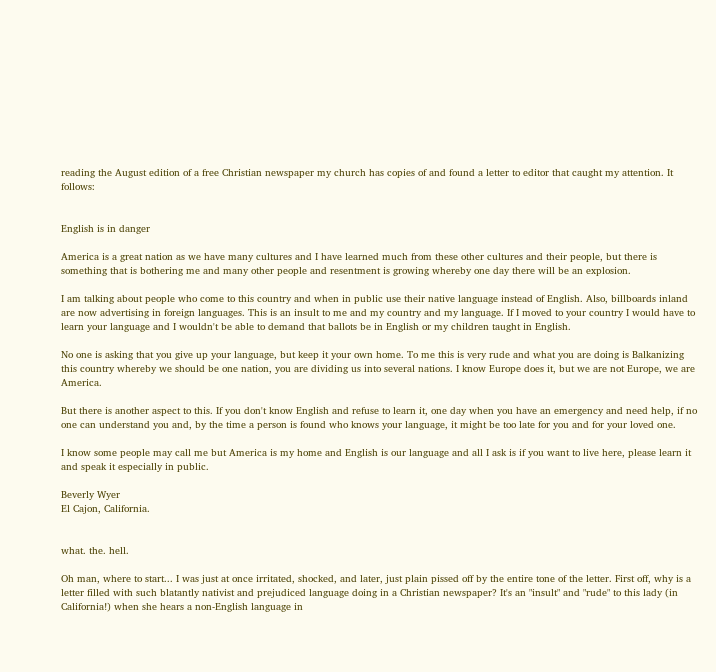reading the August edition of a free Christian newspaper my church has copies of and found a letter to editor that caught my attention. It follows:


English is in danger

America is a great nation as we have many cultures and I have learned much from these other cultures and their people, but there is something that is bothering me and many other people and resentment is growing whereby one day there will be an explosion.

I am talking about people who come to this country and when in public use their native language instead of English. Also, billboards inland are now advertising in foreign languages. This is an insult to me and my country and my language. If I moved to your country I would have to learn your language and I wouldn't be able to demand that ballots be in English or my children taught in English.

No one is asking that you give up your language, but keep it your own home. To me this is very rude and what you are doing is Balkanizing this country whereby we should be one nation, you are dividing us into several nations. I know Europe does it, but we are not Europe, we are America.

But there is another aspect to this. If you don't know English and refuse to learn it, one day when you have an emergency and need help, if no one can understand you and, by the time a person is found who knows your language, it might be too late for you and for your loved one.

I know some people may call me but America is my home and English is our language and all I ask is if you want to live here, please learn it and speak it especially in public.

Beverly Wyer
El Cajon, California.


what. the. hell.

Oh man, where to start... I was just at once irritated, shocked, and later, just plain pissed off by the entire tone of the letter. First off, why is a letter filled with such blatantly nativist and prejudiced language doing in a Christian newspaper? It's an "insult" and "rude" to this lady (in California!) when she hears a non-English language in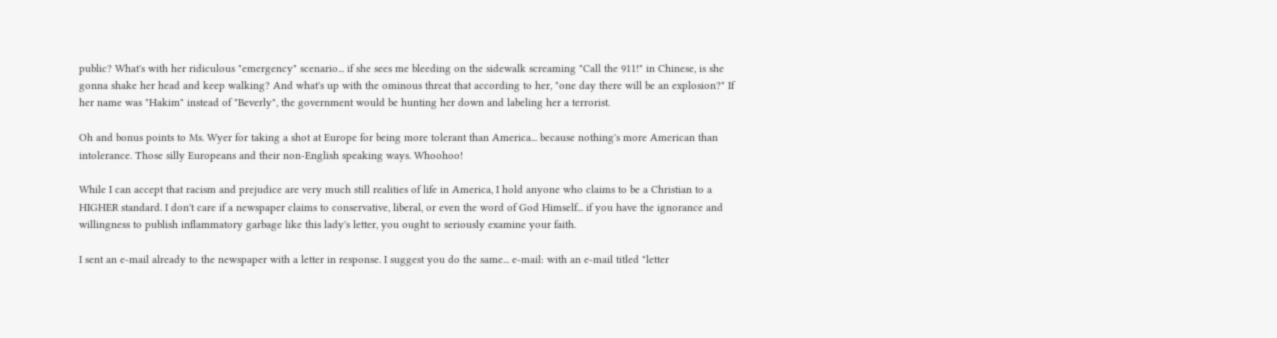public? What's with her ridiculous "emergency" scenario... if she sees me bleeding on the sidewalk screaming "Call the 911!" in Chinese, is she gonna shake her head and keep walking? And what's up with the ominous threat that according to her, "one day there will be an explosion?" If her name was "Hakim" instead of "Beverly", the government would be hunting her down and labeling her a terrorist.

Oh and bonus points to Ms. Wyer for taking a shot at Europe for being more tolerant than America... because nothing's more American than intolerance. Those silly Europeans and their non-English speaking ways. Whoohoo!

While I can accept that racism and prejudice are very much still realities of life in America, I hold anyone who claims to be a Christian to a HIGHER standard. I don't care if a newspaper claims to conservative, liberal, or even the word of God Himself... if you have the ignorance and willingness to publish inflammatory garbage like this lady's letter, you ought to seriously examine your faith.

I sent an e-mail already to the newspaper with a letter in response. I suggest you do the same... e-mail: with an e-mail titled "letter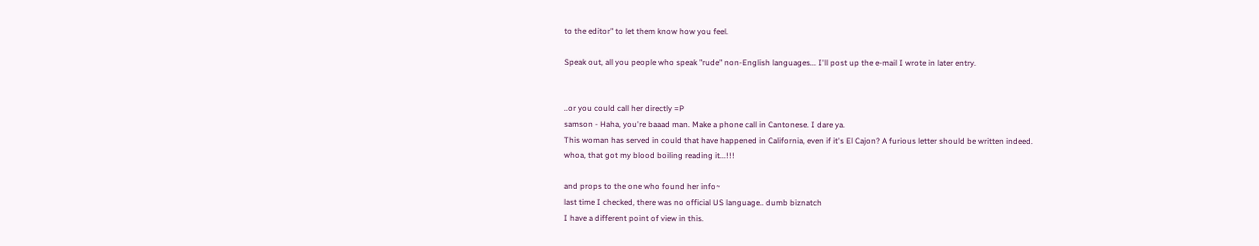to the editor" to let them know how you feel.

Speak out, all you people who speak "rude" non-English languages... I'll post up the e-mail I wrote in later entry.


..or you could call her directly =P
samson - Haha, you're baaad man. Make a phone call in Cantonese. I dare ya.
This woman has served in could that have happened in California, even if it's El Cajon? A furious letter should be written indeed.
whoa, that got my blood boiling reading it...!!!

and props to the one who found her info~
last time I checked, there was no official US language.. dumb biznatch
I have a different point of view in this.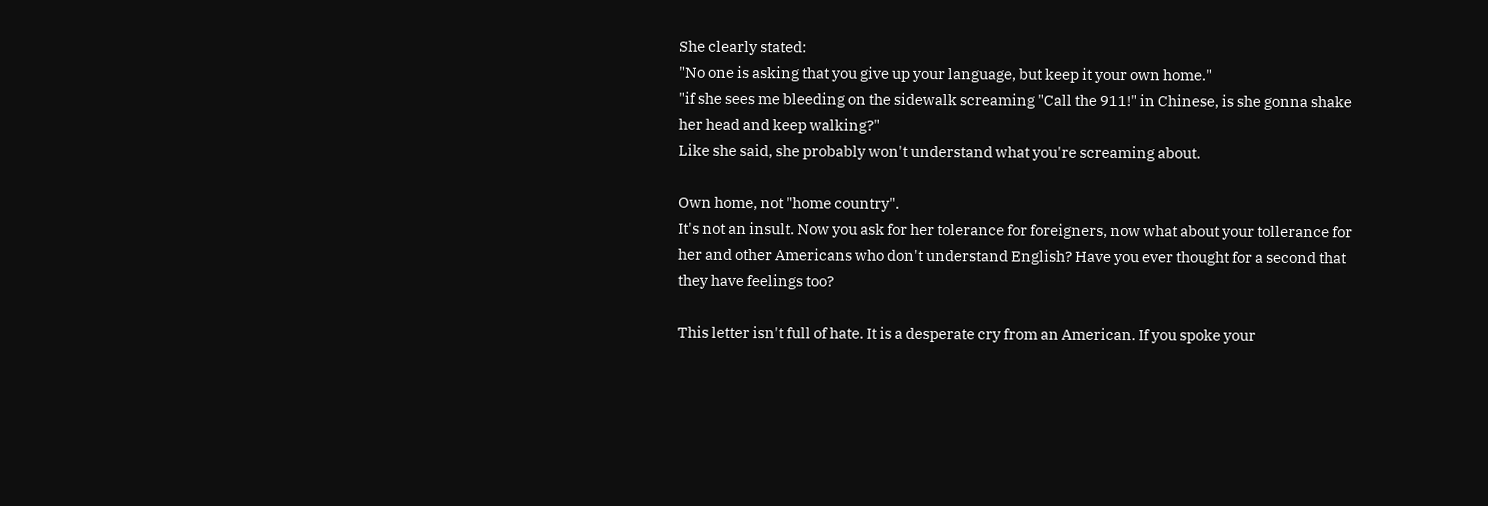She clearly stated:
"No one is asking that you give up your language, but keep it your own home."
"if she sees me bleeding on the sidewalk screaming "Call the 911!" in Chinese, is she gonna shake her head and keep walking?"
Like she said, she probably won't understand what you're screaming about.

Own home, not "home country".
It's not an insult. Now you ask for her tolerance for foreigners, now what about your tollerance for her and other Americans who don't understand English? Have you ever thought for a second that they have feelings too?

This letter isn't full of hate. It is a desperate cry from an American. If you spoke your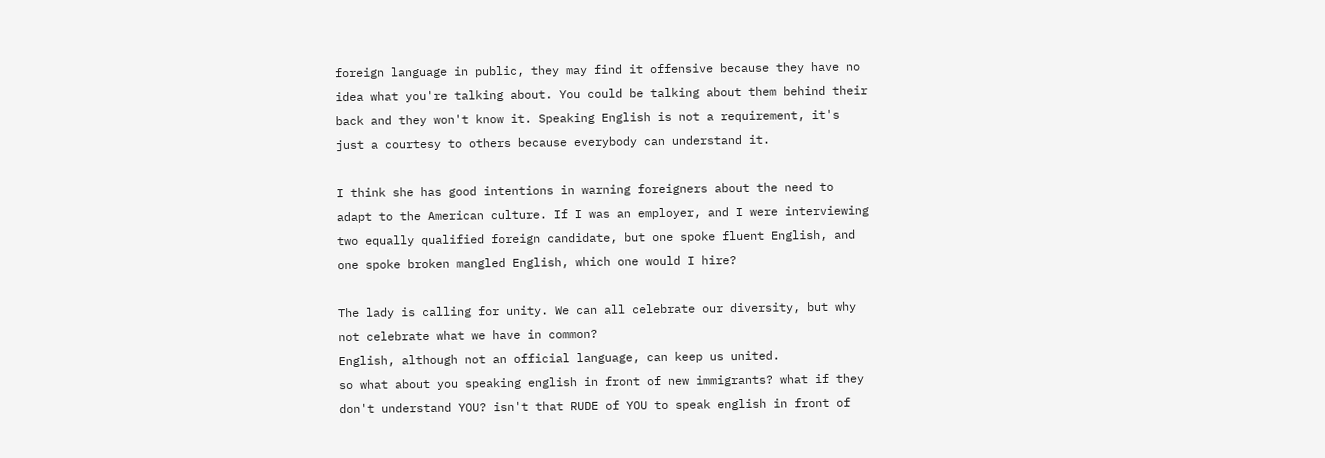foreign language in public, they may find it offensive because they have no idea what you're talking about. You could be talking about them behind their back and they won't know it. Speaking English is not a requirement, it's just a courtesy to others because everybody can understand it.

I think she has good intentions in warning foreigners about the need to adapt to the American culture. If I was an employer, and I were interviewing two equally qualified foreign candidate, but one spoke fluent English, and one spoke broken mangled English, which one would I hire?

The lady is calling for unity. We can all celebrate our diversity, but why not celebrate what we have in common?
English, although not an official language, can keep us united.
so what about you speaking english in front of new immigrants? what if they don't understand YOU? isn't that RUDE of YOU to speak english in front of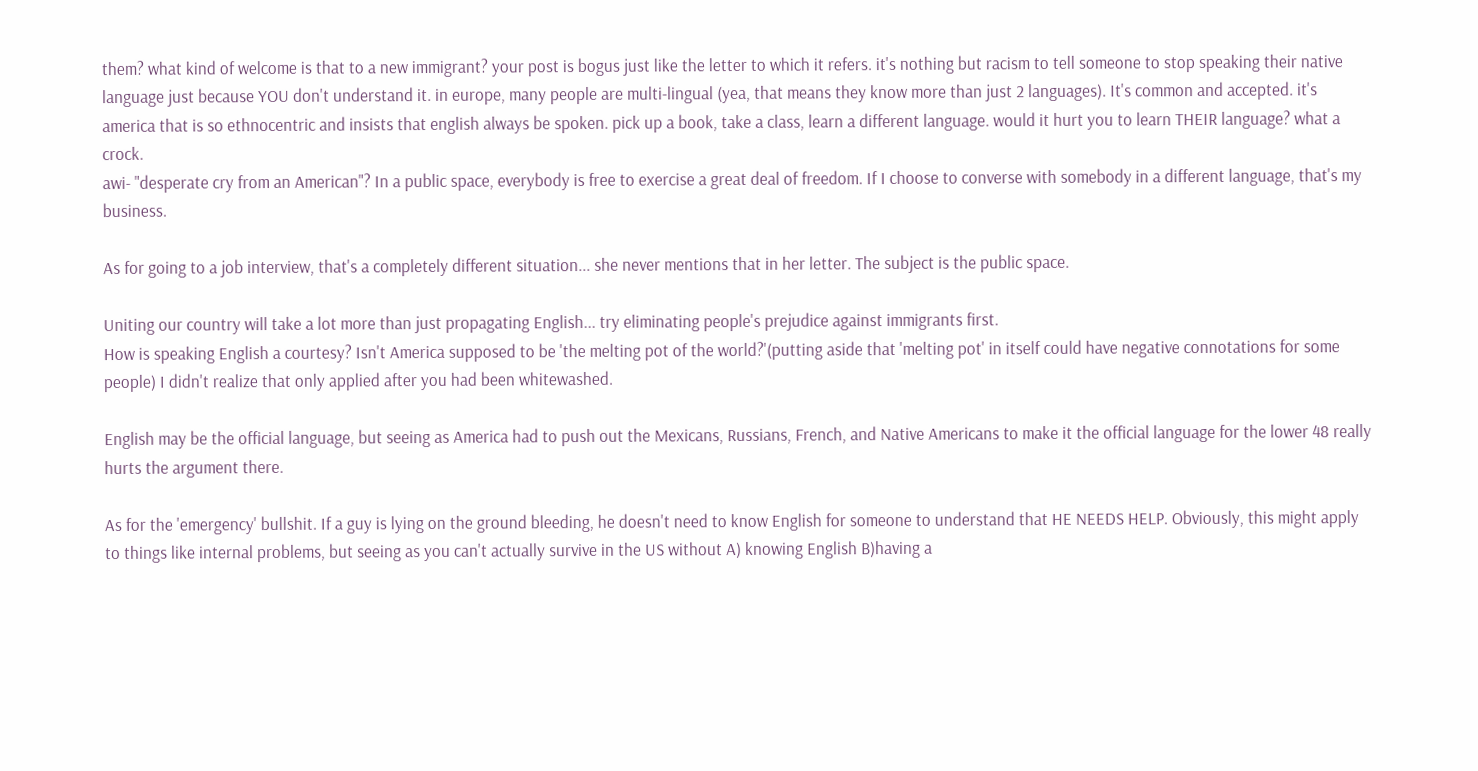them? what kind of welcome is that to a new immigrant? your post is bogus just like the letter to which it refers. it's nothing but racism to tell someone to stop speaking their native language just because YOU don't understand it. in europe, many people are multi-lingual (yea, that means they know more than just 2 languages). It's common and accepted. it's america that is so ethnocentric and insists that english always be spoken. pick up a book, take a class, learn a different language. would it hurt you to learn THEIR language? what a crock.
awi- "desperate cry from an American"? In a public space, everybody is free to exercise a great deal of freedom. If I choose to converse with somebody in a different language, that's my business.

As for going to a job interview, that's a completely different situation... she never mentions that in her letter. The subject is the public space.

Uniting our country will take a lot more than just propagating English... try eliminating people's prejudice against immigrants first.
How is speaking English a courtesy? Isn't America supposed to be 'the melting pot of the world?'(putting aside that 'melting pot' in itself could have negative connotations for some people) I didn't realize that only applied after you had been whitewashed.

English may be the official language, but seeing as America had to push out the Mexicans, Russians, French, and Native Americans to make it the official language for the lower 48 really hurts the argument there.

As for the 'emergency' bullshit. If a guy is lying on the ground bleeding, he doesn't need to know English for someone to understand that HE NEEDS HELP. Obviously, this might apply to things like internal problems, but seeing as you can't actually survive in the US without A) knowing English B)having a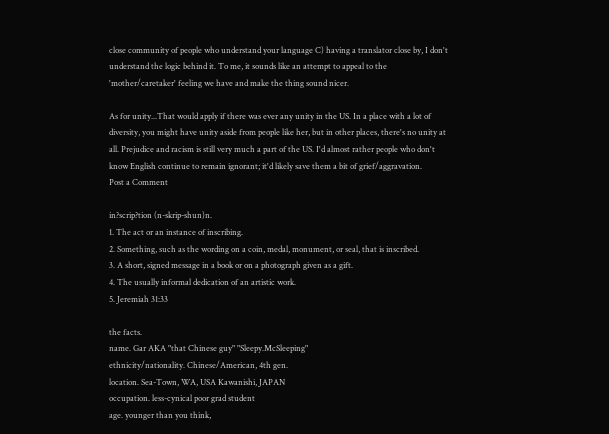close community of people who understand your language C) having a translator close by, I don't understand the logic behind it. To me, it sounds like an attempt to appeal to the 'mother/caretaker' feeling we have and make the thing sound nicer.

As for unity...That would apply if there was ever any unity in the US. In a place with a lot of diversity, you might have unity aside from people like her, but in other places, there's no unity at all. Prejudice and racism is still very much a part of the US. I'd almost rather people who don't know English continue to remain ignorant; it'd likely save them a bit of grief/aggravation.
Post a Comment

in?scrip?tion (n-skrip-shun)n.
1. The act or an instance of inscribing.
2. Something, such as the wording on a coin, medal, monument, or seal, that is inscribed.
3. A short, signed message in a book or on a photograph given as a gift.
4. The usually informal dedication of an artistic work.
5. Jeremiah 31:33

the facts.
name. Gar AKA "that Chinese guy" "Sleepy.McSleeping"
ethnicity/nationality. Chinese/American, 4th gen.
location. Sea-Town, WA, USA Kawanishi, JAPAN
occupation. less-cynical poor grad student
age. younger than you think,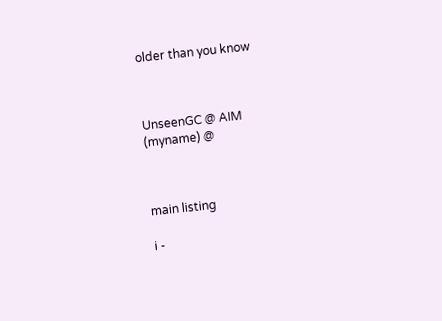older than you know



UnseenGC @ AIM
(myname) @



main listing

i -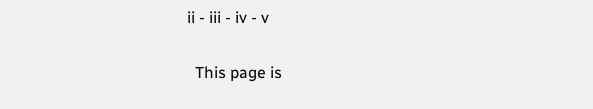ii - iii - iv - v

  This page is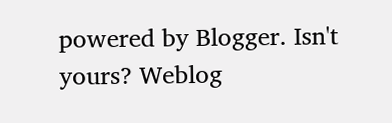powered by Blogger. Isn't yours? Weblog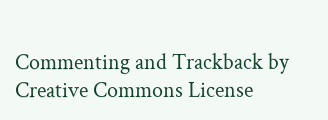Commenting and Trackback by Creative Commons License